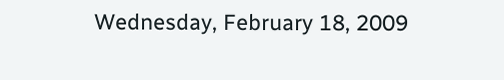Wednesday, February 18, 2009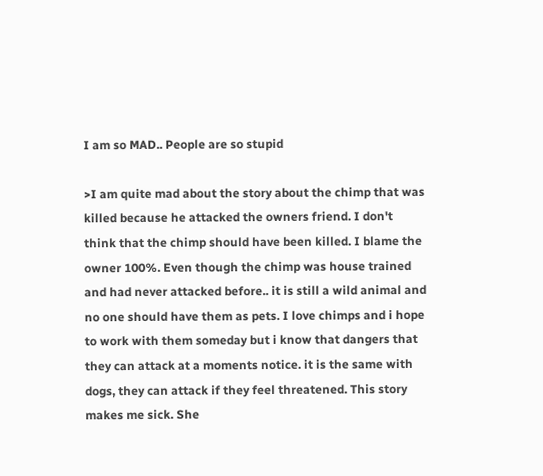I am so MAD.. People are so stupid

>I am quite mad about the story about the chimp that was killed because he attacked the owners friend. I don't think that the chimp should have been killed. I blame the owner 100%. Even though the chimp was house trained and had never attacked before.. it is still a wild animal and no one should have them as pets. I love chimps and i hope to work with them someday but i know that dangers that they can attack at a moments notice. it is the same with dogs, they can attack if they feel threatened. This story makes me sick. She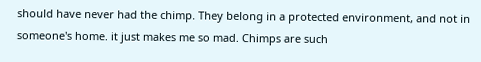should have never had the chimp. They belong in a protected environment, and not in someone's home. it just makes me so mad. Chimps are such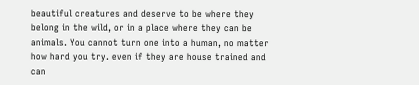beautiful creatures and deserve to be where they belong in the wild, or in a place where they can be animals. You cannot turn one into a human, no matter how hard you try. even if they are house trained and can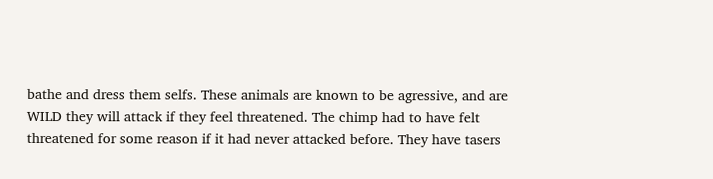bathe and dress them selfs. These animals are known to be agressive, and are WILD they will attack if they feel threatened. The chimp had to have felt threatened for some reason if it had never attacked before. They have tasers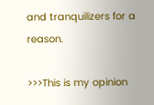and tranquilizers for a reason.

>>>This is my opinion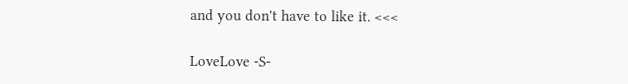and you don't have to like it. <<<

LoveLove -S-